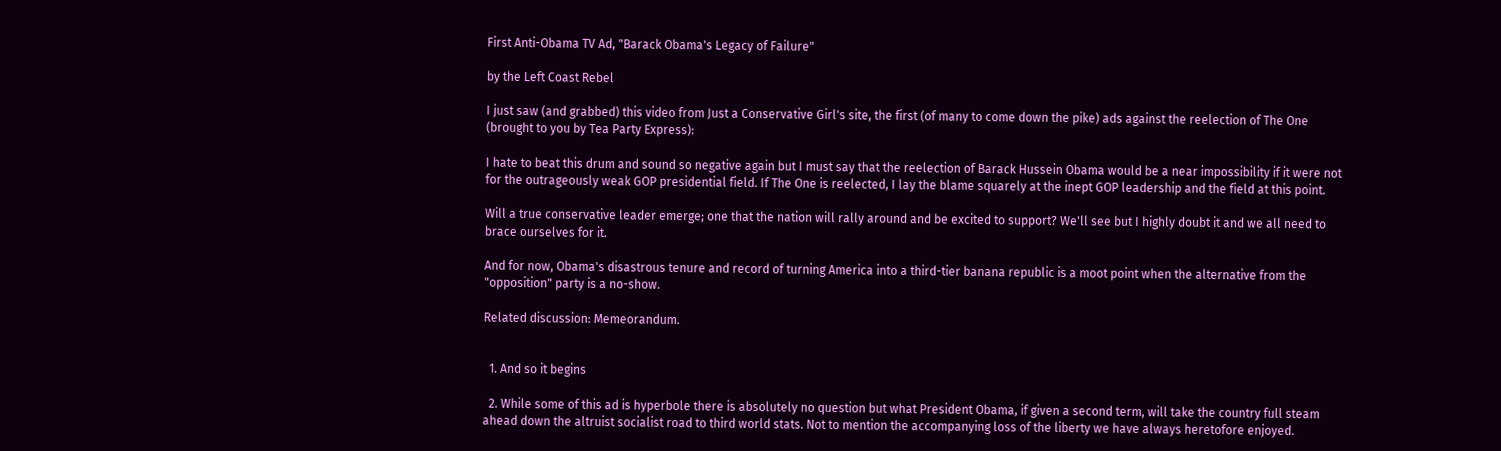First Anti-Obama TV Ad, "Barack Obama's Legacy of Failure"

by the Left Coast Rebel

I just saw (and grabbed) this video from Just a Conservative Girl's site, the first (of many to come down the pike) ads against the reelection of The One (brought to you by Tea Party Express):

I hate to beat this drum and sound so negative again but I must say that the reelection of Barack Hussein Obama would be a near impossibility if it were not for the outrageously weak GOP presidential field. If The One is reelected, I lay the blame squarely at the inept GOP leadership and the field at this point.

Will a true conservative leader emerge; one that the nation will rally around and be excited to support? We'll see but I highly doubt it and we all need to brace ourselves for it.

And for now, Obama's disastrous tenure and record of turning America into a third-tier banana republic is a moot point when the alternative from the "opposition" party is a no-show.

Related discussion: Memeorandum.


  1. And so it begins

  2. While some of this ad is hyperbole there is absolutely no question but what President Obama, if given a second term, will take the country full steam ahead down the altruist socialist road to third world stats. Not to mention the accompanying loss of the liberty we have always heretofore enjoyed.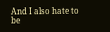And I also hate to be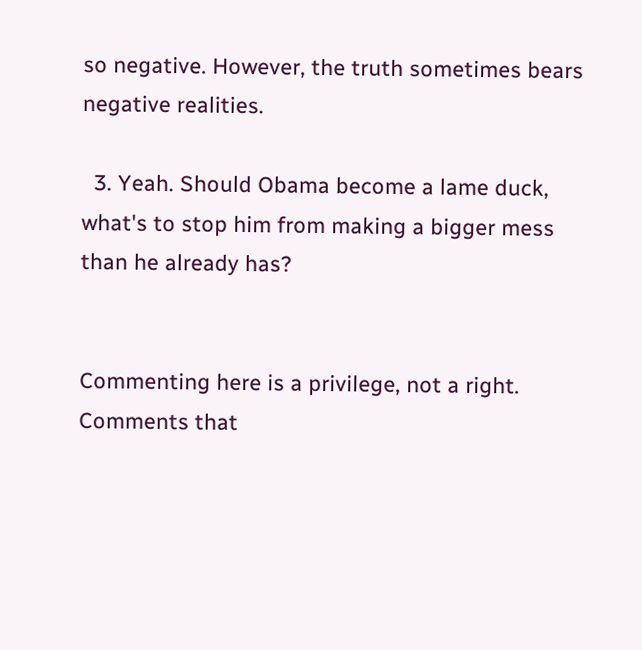so negative. However, the truth sometimes bears negative realities.

  3. Yeah. Should Obama become a lame duck, what's to stop him from making a bigger mess than he already has?


Commenting here is a privilege, not a right. Comments that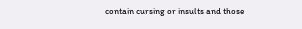contain cursing or insults and those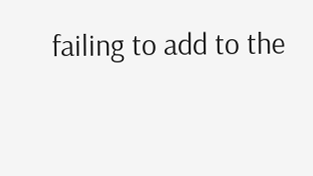failing to add to the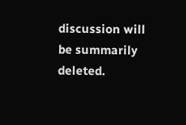discussion will be summarily deleted.